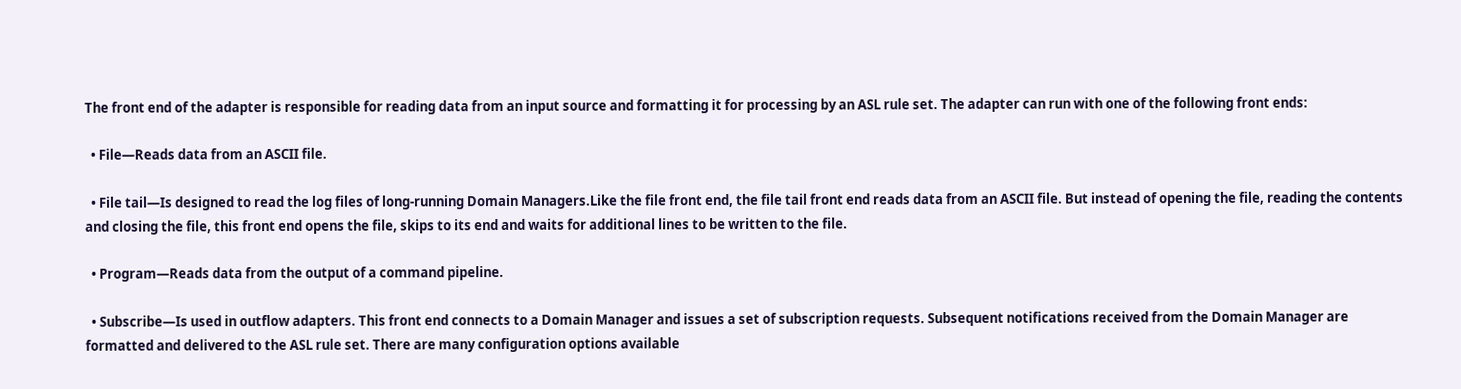The front end of the adapter is responsible for reading data from an input source and formatting it for processing by an ASL rule set. The adapter can run with one of the following front ends:

  • File—Reads data from an ASCII file.

  • File tail—Is designed to read the log files of long-running Domain Managers.Like the file front end, the file tail front end reads data from an ASCII file. But instead of opening the file, reading the contents and closing the file, this front end opens the file, skips to its end and waits for additional lines to be written to the file.

  • Program—Reads data from the output of a command pipeline.

  • Subscribe—Is used in outflow adapters. This front end connects to a Domain Manager and issues a set of subscription requests. Subsequent notifications received from the Domain Manager are formatted and delivered to the ASL rule set. There are many configuration options available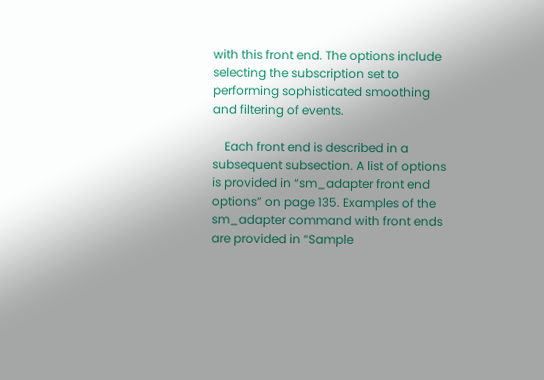with this front end. The options include selecting the subscription set to performing sophisticated smoothing and filtering of events.

    Each front end is described in a subsequent subsection. A list of options is provided in “sm_adapter front end options” on page 135. Examples of the sm_adapter command with front ends are provided in “Sample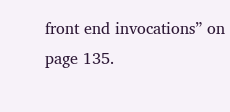front end invocations” on page 135.